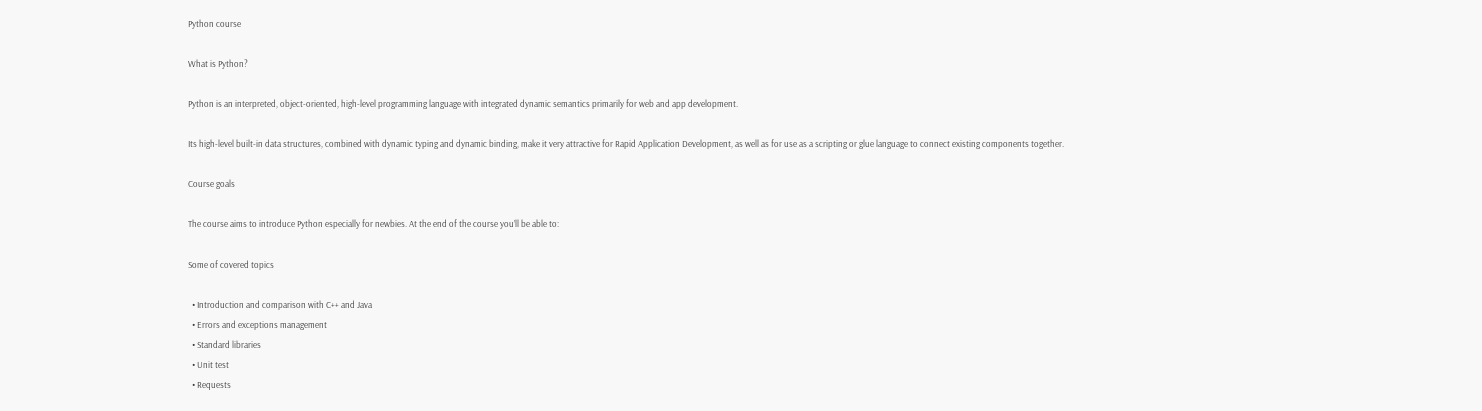Python course

What is Python?

Python is an interpreted, object-oriented, high-level programming language with integrated dynamic semantics primarily for web and app development.

Its high-level built-in data structures, combined with dynamic typing and dynamic binding, make it very attractive for Rapid Application Development, as well as for use as a scripting or glue language to connect existing components together.

Course goals

The course aims to introduce Python especially for newbies. At the end of the course you’ll be able to:

Some of covered topics

  • Introduction and comparison with C++ and Java
  • Errors and exceptions management
  • Standard libraries
  • Unit test
  • Requests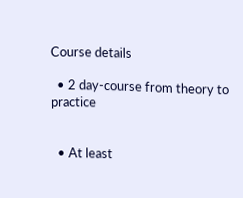Course details

  • 2 day-course from theory to practice


  • At least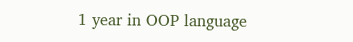1 year in OOP language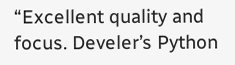“Excellent quality and focus. Develer’s Python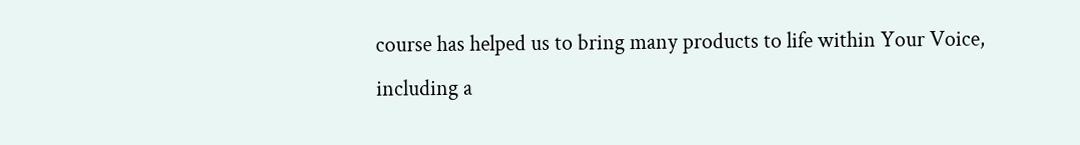course has helped us to bring many products to life within Your Voice, including a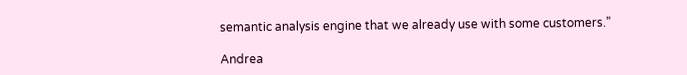semantic analysis engine that we already use with some customers.”

Andrea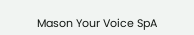Mason Your Voice SpA